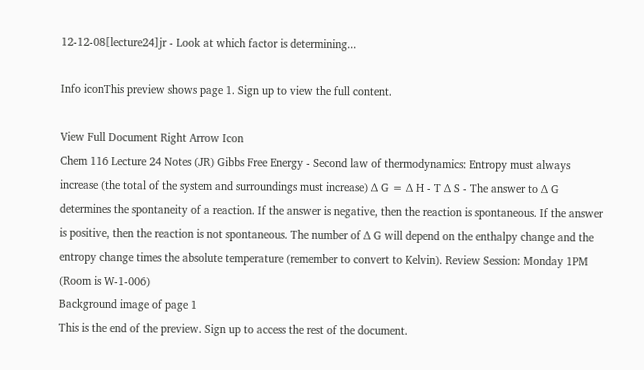12-12-08[lecture24]jr - Look at which factor is determining...

Info iconThis preview shows page 1. Sign up to view the full content.

View Full Document Right Arrow Icon
Chem 116 Lecture 24 Notes (JR) Gibbs Free Energy - Second law of thermodynamics: Entropy must always increase (the total of the system and surroundings must increase) Δ G = Δ H - T Δ S - The answer to Δ G determines the spontaneity of a reaction. If the answer is negative, then the reaction is spontaneous. If the answer is positive, then the reaction is not spontaneous. The number of Δ G will depend on the enthalpy change and the entropy change times the absolute temperature (remember to convert to Kelvin). Review Session: Monday 1PM (Room is W-1-006)
Background image of page 1
This is the end of the preview. Sign up to access the rest of the document.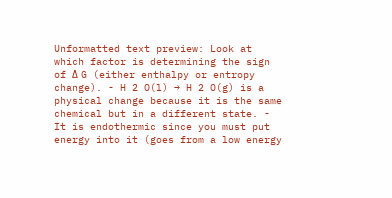Unformatted text preview: Look at which factor is determining the sign of Δ G (either enthalpy or entropy change). - H 2 O(l) → H 2 O(g) is a physical change because it is the same chemical but in a different state. - It is endothermic since you must put energy into it (goes from a low energy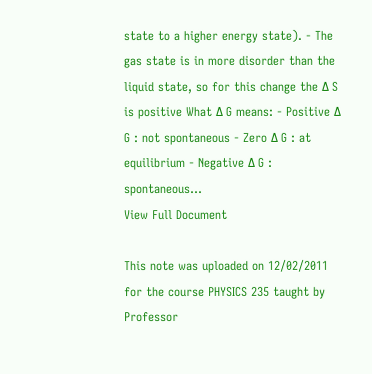state to a higher energy state). - The gas state is in more disorder than the liquid state, so for this change the Δ S is positive What Δ G means: - Positive Δ G : not spontaneous - Zero Δ G : at equilibrium - Negative Δ G : spontaneous...
View Full Document

This note was uploaded on 12/02/2011 for the course PHYSICS 235 taught by Professor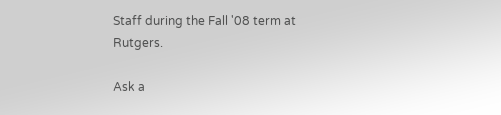Staff during the Fall '08 term at Rutgers.

Ask a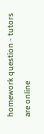homework question - tutors are online